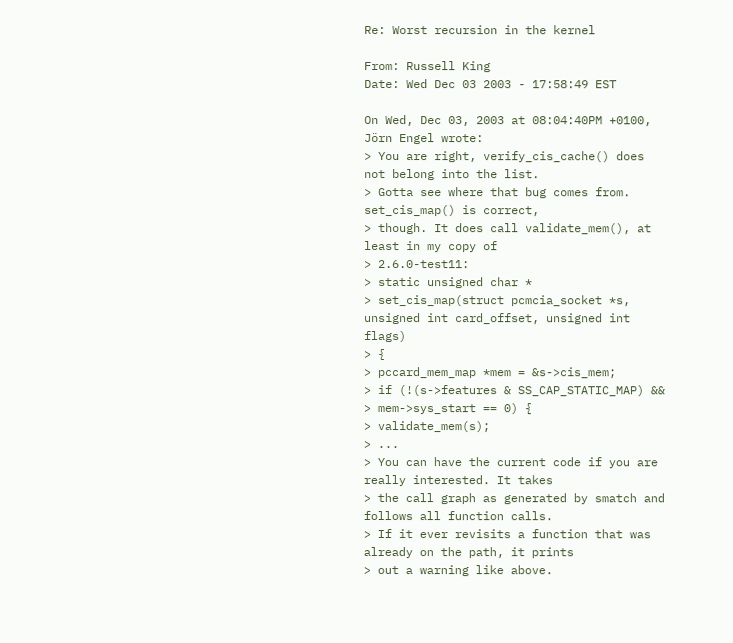Re: Worst recursion in the kernel

From: Russell King
Date: Wed Dec 03 2003 - 17:58:49 EST

On Wed, Dec 03, 2003 at 08:04:40PM +0100, Jörn Engel wrote:
> You are right, verify_cis_cache() does not belong into the list.
> Gotta see where that bug comes from. set_cis_map() is correct,
> though. It does call validate_mem(), at least in my copy of
> 2.6.0-test11:
> static unsigned char *
> set_cis_map(struct pcmcia_socket *s, unsigned int card_offset, unsigned int flags)
> {
> pccard_mem_map *mem = &s->cis_mem;
> if (!(s->features & SS_CAP_STATIC_MAP) &&
> mem->sys_start == 0) {
> validate_mem(s);
> ...
> You can have the current code if you are really interested. It takes
> the call graph as generated by smatch and follows all function calls.
> If it ever revisits a function that was already on the path, it prints
> out a warning like above.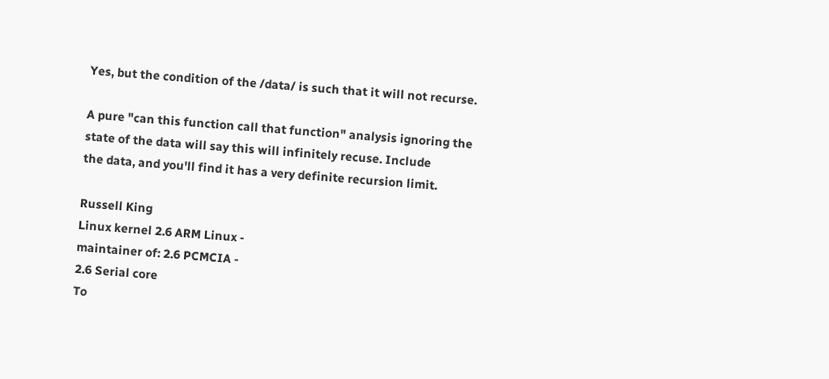Yes, but the condition of the /data/ is such that it will not recurse.

A pure "can this function call that function" analysis ignoring the
state of the data will say this will infinitely recuse. Include
the data, and you'll find it has a very definite recursion limit.

Russell King
Linux kernel 2.6 ARM Linux -
maintainer of: 2.6 PCMCIA -
2.6 Serial core
To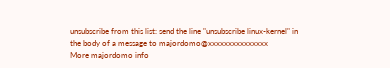unsubscribe from this list: send the line "unsubscribe linux-kernel" in
the body of a message to majordomo@xxxxxxxxxxxxxxx
More majordomo info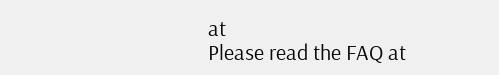at
Please read the FAQ at